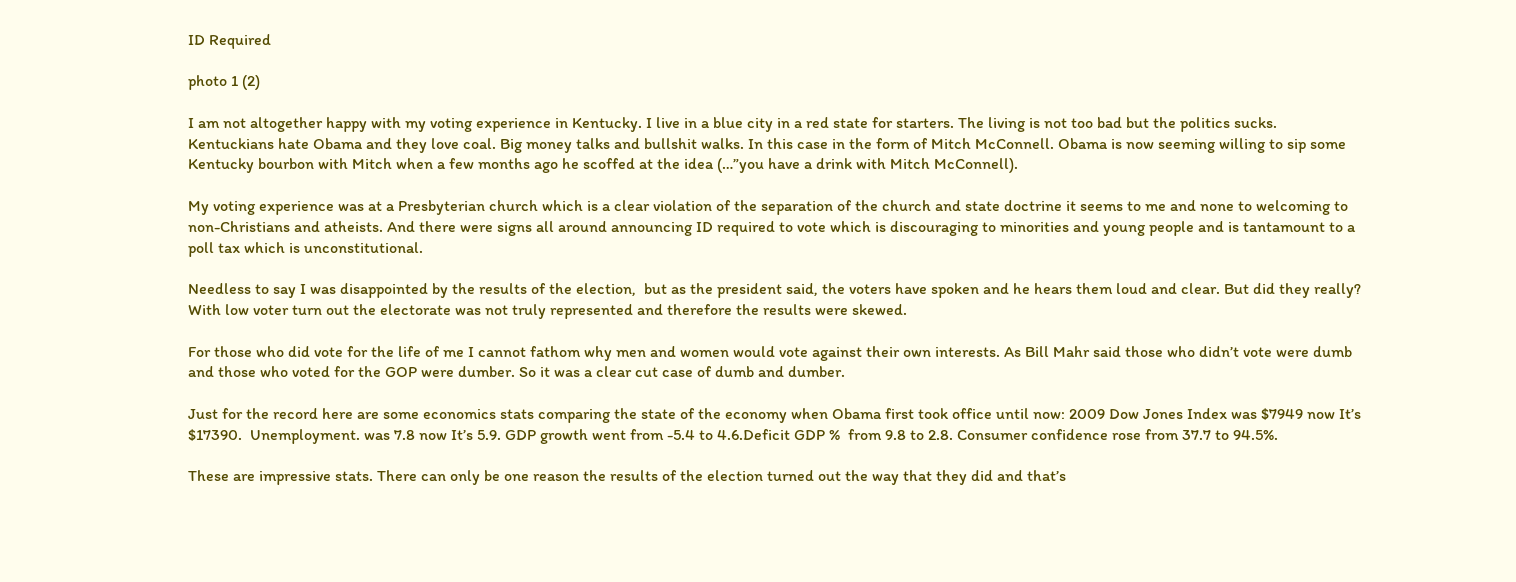ID Required

photo 1 (2)

I am not altogether happy with my voting experience in Kentucky. I live in a blue city in a red state for starters. The living is not too bad but the politics sucks. Kentuckians hate Obama and they love coal. Big money talks and bullshit walks. In this case in the form of Mitch McConnell. Obama is now seeming willing to sip some Kentucky bourbon with Mitch when a few months ago he scoffed at the idea (…”you have a drink with Mitch McConnell).

My voting experience was at a Presbyterian church which is a clear violation of the separation of the church and state doctrine it seems to me and none to welcoming to non-Christians and atheists. And there were signs all around announcing ID required to vote which is discouraging to minorities and young people and is tantamount to a poll tax which is unconstitutional.

Needless to say I was disappointed by the results of the election,  but as the president said, the voters have spoken and he hears them loud and clear. But did they really? With low voter turn out the electorate was not truly represented and therefore the results were skewed.

For those who did vote for the life of me I cannot fathom why men and women would vote against their own interests. As Bill Mahr said those who didn’t vote were dumb and those who voted for the GOP were dumber. So it was a clear cut case of dumb and dumber.

Just for the record here are some economics stats comparing the state of the economy when Obama first took office until now: 2009 Dow Jones Index was $7949 now It’s $17390.  Unemployment. was 7.8 now It’s 5.9. GDP growth went from -5.4 to 4.6.Deficit GDP %  from 9.8 to 2.8. Consumer confidence rose from 37.7 to 94.5%.

These are impressive stats. There can only be one reason the results of the election turned out the way that they did and that’s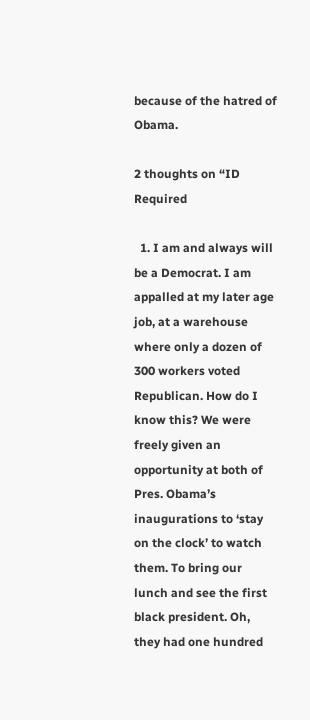because of the hatred of Obama.

2 thoughts on “ID Required

  1. I am and always will be a Democrat. I am appalled at my later age job, at a warehouse where only a dozen of 300 workers voted Republican. How do I know this? We were freely given an opportunity at both of Pres. Obama’s inaugurations to ‘stay on the clock’ to watch them. To bring our lunch and see the first black president. Oh, they had one hundred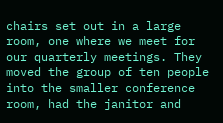chairs set out in a large room, one where we meet for our quarterly meetings. They moved the group of ten people into the smaller conference room, had the janitor and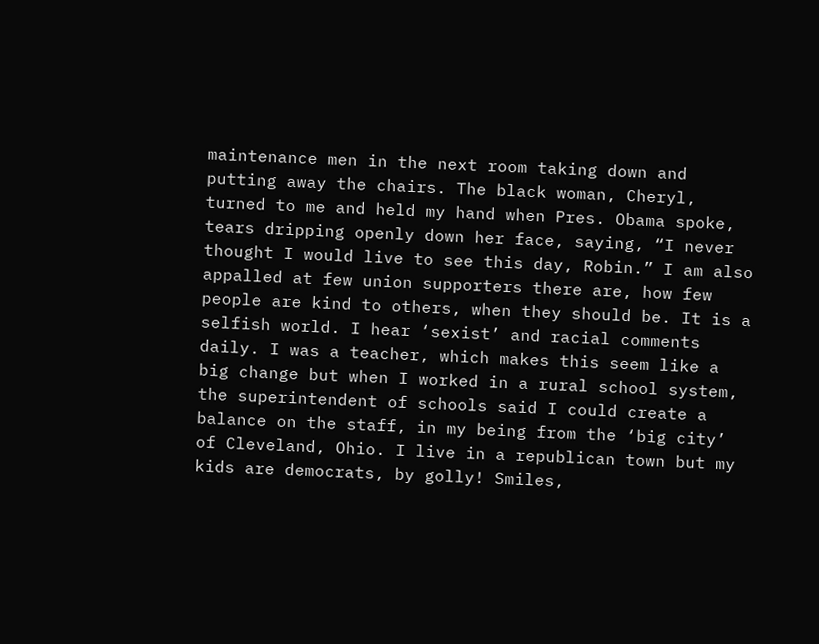maintenance men in the next room taking down and putting away the chairs. The black woman, Cheryl, turned to me and held my hand when Pres. Obama spoke, tears dripping openly down her face, saying, “I never thought I would live to see this day, Robin.” I am also appalled at few union supporters there are, how few people are kind to others, when they should be. It is a selfish world. I hear ‘sexist’ and racial comments daily. I was a teacher, which makes this seem like a big change but when I worked in a rural school system, the superintendent of schools said I could create a balance on the staff, in my being from the ‘big city’ of Cleveland, Ohio. I live in a republican town but my kids are democrats, by golly! Smiles,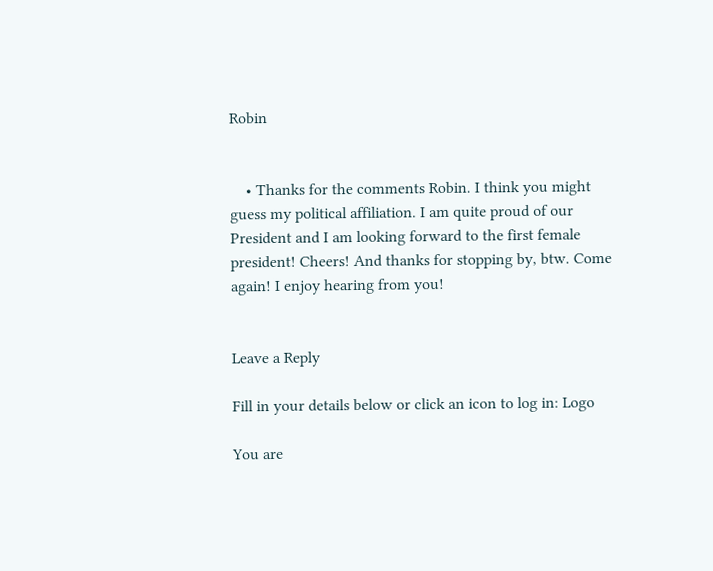Robin


    • Thanks for the comments Robin. I think you might guess my political affiliation. I am quite proud of our President and I am looking forward to the first female president! Cheers! And thanks for stopping by, btw. Come again! I enjoy hearing from you!


Leave a Reply

Fill in your details below or click an icon to log in: Logo

You are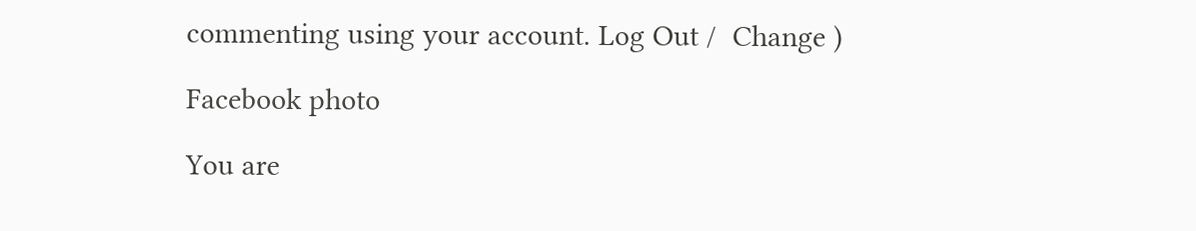commenting using your account. Log Out /  Change )

Facebook photo

You are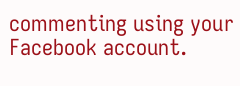commenting using your Facebook account.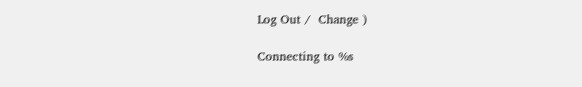Log Out /  Change )

Connecting to %s